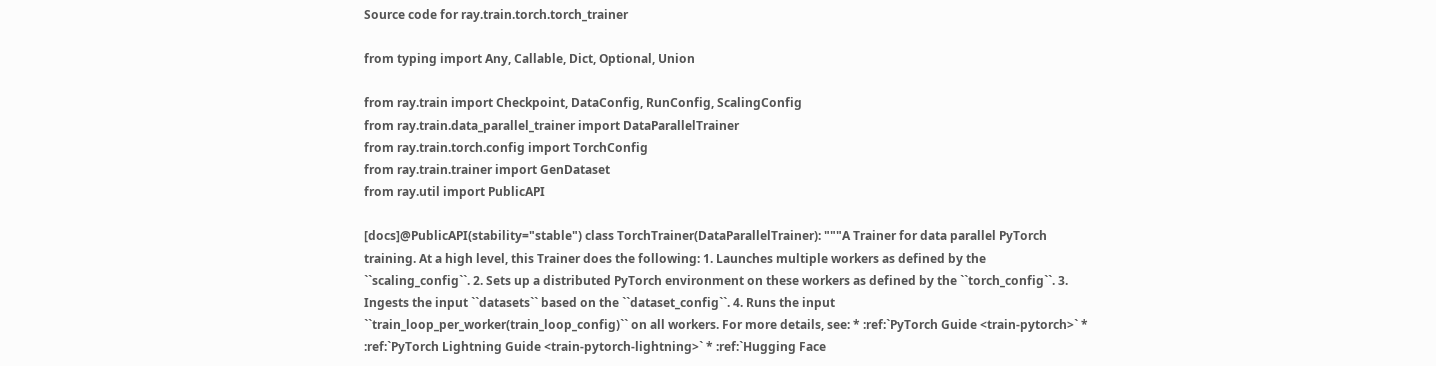Source code for ray.train.torch.torch_trainer

from typing import Any, Callable, Dict, Optional, Union

from ray.train import Checkpoint, DataConfig, RunConfig, ScalingConfig
from ray.train.data_parallel_trainer import DataParallelTrainer
from ray.train.torch.config import TorchConfig
from ray.train.trainer import GenDataset
from ray.util import PublicAPI

[docs]@PublicAPI(stability="stable") class TorchTrainer(DataParallelTrainer): """A Trainer for data parallel PyTorch training. At a high level, this Trainer does the following: 1. Launches multiple workers as defined by the ``scaling_config``. 2. Sets up a distributed PyTorch environment on these workers as defined by the ``torch_config``. 3. Ingests the input ``datasets`` based on the ``dataset_config``. 4. Runs the input ``train_loop_per_worker(train_loop_config)`` on all workers. For more details, see: * :ref:`PyTorch Guide <train-pytorch>` * :ref:`PyTorch Lightning Guide <train-pytorch-lightning>` * :ref:`Hugging Face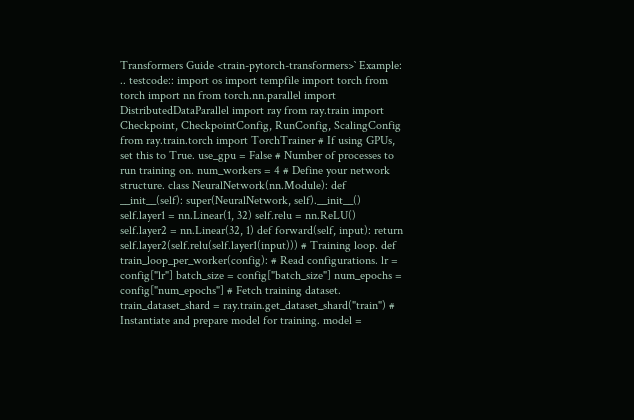Transformers Guide <train-pytorch-transformers>` Example: .. testcode:: import os import tempfile import torch from torch import nn from torch.nn.parallel import DistributedDataParallel import ray from ray.train import Checkpoint, CheckpointConfig, RunConfig, ScalingConfig from ray.train.torch import TorchTrainer # If using GPUs, set this to True. use_gpu = False # Number of processes to run training on. num_workers = 4 # Define your network structure. class NeuralNetwork(nn.Module): def __init__(self): super(NeuralNetwork, self).__init__() self.layer1 = nn.Linear(1, 32) self.relu = nn.ReLU() self.layer2 = nn.Linear(32, 1) def forward(self, input): return self.layer2(self.relu(self.layer1(input))) # Training loop. def train_loop_per_worker(config): # Read configurations. lr = config["lr"] batch_size = config["batch_size"] num_epochs = config["num_epochs"] # Fetch training dataset. train_dataset_shard = ray.train.get_dataset_shard("train") # Instantiate and prepare model for training. model =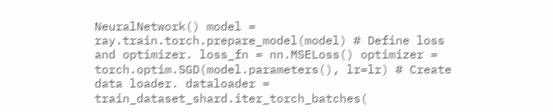NeuralNetwork() model = ray.train.torch.prepare_model(model) # Define loss and optimizer. loss_fn = nn.MSELoss() optimizer = torch.optim.SGD(model.parameters(), lr=lr) # Create data loader. dataloader = train_dataset_shard.iter_torch_batches(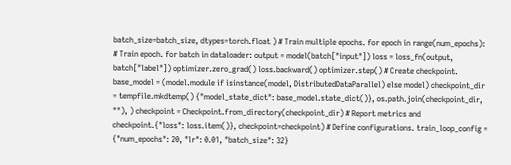batch_size=batch_size, dtypes=torch.float ) # Train multiple epochs. for epoch in range(num_epochs): # Train epoch. for batch in dataloader: output = model(batch["input"]) loss = loss_fn(output, batch["label"]) optimizer.zero_grad() loss.backward() optimizer.step() # Create checkpoint. base_model = (model.module if isinstance(model, DistributedDataParallel) else model) checkpoint_dir = tempfile.mkdtemp() {"model_state_dict": base_model.state_dict()}, os.path.join(checkpoint_dir, ""), ) checkpoint = Checkpoint.from_directory(checkpoint_dir) # Report metrics and checkpoint.{"loss": loss.item()}, checkpoint=checkpoint) # Define configurations. train_loop_config = {"num_epochs": 20, "lr": 0.01, "batch_size": 32}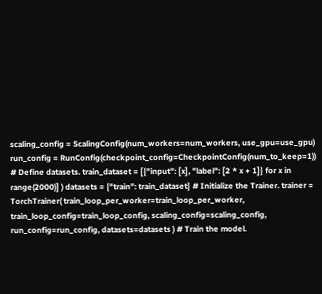scaling_config = ScalingConfig(num_workers=num_workers, use_gpu=use_gpu) run_config = RunConfig(checkpoint_config=CheckpointConfig(num_to_keep=1)) # Define datasets. train_dataset = [{"input": [x], "label": [2 * x + 1]} for x in range(2000)] ) datasets = {"train": train_dataset} # Initialize the Trainer. trainer = TorchTrainer( train_loop_per_worker=train_loop_per_worker, train_loop_config=train_loop_config, scaling_config=scaling_config, run_config=run_config, datasets=datasets ) # Train the model.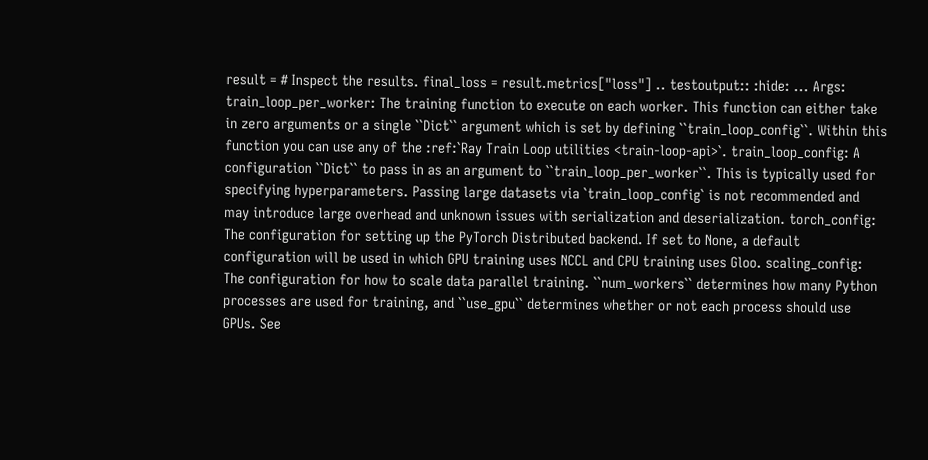result = # Inspect the results. final_loss = result.metrics["loss"] .. testoutput:: :hide: ... Args: train_loop_per_worker: The training function to execute on each worker. This function can either take in zero arguments or a single ``Dict`` argument which is set by defining ``train_loop_config``. Within this function you can use any of the :ref:`Ray Train Loop utilities <train-loop-api>`. train_loop_config: A configuration ``Dict`` to pass in as an argument to ``train_loop_per_worker``. This is typically used for specifying hyperparameters. Passing large datasets via `train_loop_config` is not recommended and may introduce large overhead and unknown issues with serialization and deserialization. torch_config: The configuration for setting up the PyTorch Distributed backend. If set to None, a default configuration will be used in which GPU training uses NCCL and CPU training uses Gloo. scaling_config: The configuration for how to scale data parallel training. ``num_workers`` determines how many Python processes are used for training, and ``use_gpu`` determines whether or not each process should use GPUs. See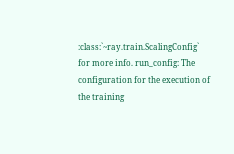:class:`~ray.train.ScalingConfig` for more info. run_config: The configuration for the execution of the training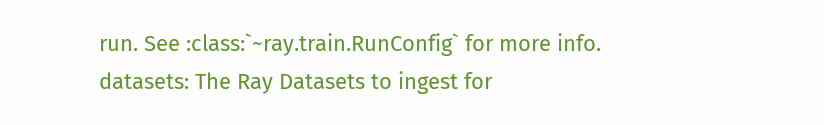run. See :class:`~ray.train.RunConfig` for more info. datasets: The Ray Datasets to ingest for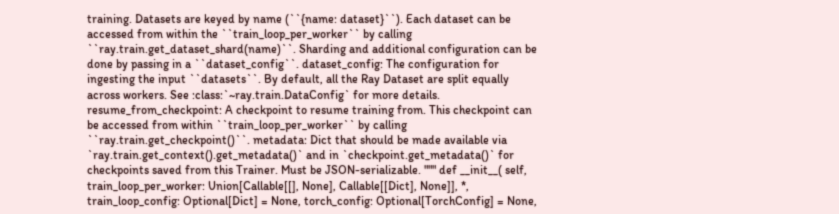training. Datasets are keyed by name (``{name: dataset}``). Each dataset can be accessed from within the ``train_loop_per_worker`` by calling ``ray.train.get_dataset_shard(name)``. Sharding and additional configuration can be done by passing in a ``dataset_config``. dataset_config: The configuration for ingesting the input ``datasets``. By default, all the Ray Dataset are split equally across workers. See :class:`~ray.train.DataConfig` for more details. resume_from_checkpoint: A checkpoint to resume training from. This checkpoint can be accessed from within ``train_loop_per_worker`` by calling ``ray.train.get_checkpoint()``. metadata: Dict that should be made available via `ray.train.get_context().get_metadata()` and in `checkpoint.get_metadata()` for checkpoints saved from this Trainer. Must be JSON-serializable. """ def __init__( self, train_loop_per_worker: Union[Callable[[], None], Callable[[Dict], None]], *, train_loop_config: Optional[Dict] = None, torch_config: Optional[TorchConfig] = None,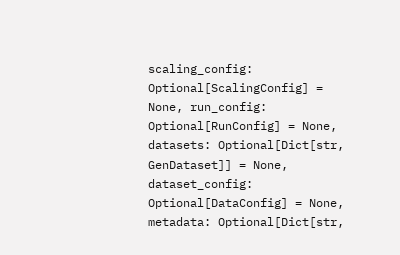scaling_config: Optional[ScalingConfig] = None, run_config: Optional[RunConfig] = None, datasets: Optional[Dict[str, GenDataset]] = None, dataset_config: Optional[DataConfig] = None, metadata: Optional[Dict[str,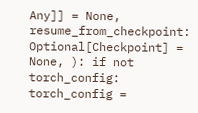Any]] = None, resume_from_checkpoint: Optional[Checkpoint] = None, ): if not torch_config: torch_config =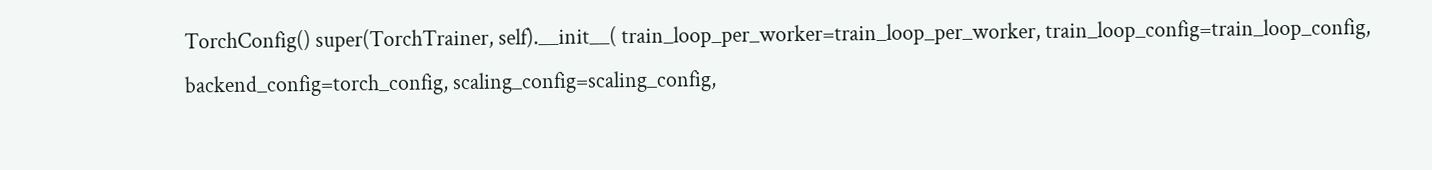TorchConfig() super(TorchTrainer, self).__init__( train_loop_per_worker=train_loop_per_worker, train_loop_config=train_loop_config, backend_config=torch_config, scaling_config=scaling_config,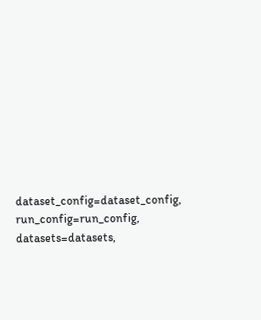dataset_config=dataset_config, run_config=run_config, datasets=datasets,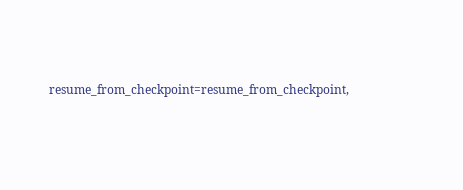resume_from_checkpoint=resume_from_checkpoint,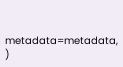metadata=metadata, )